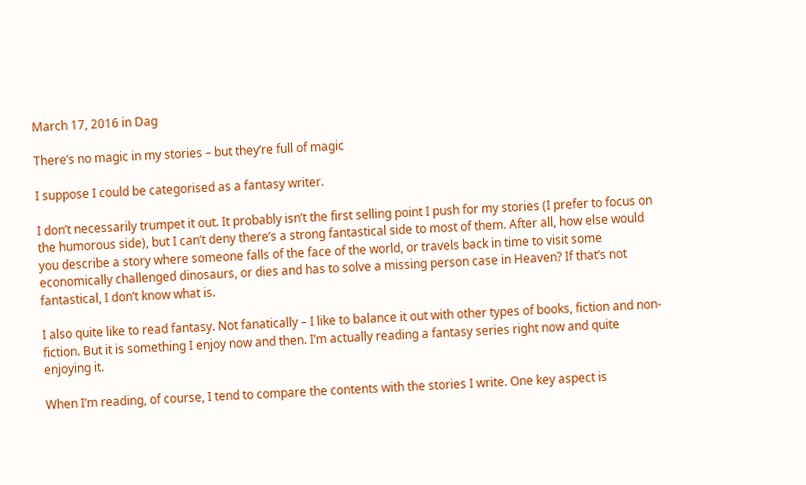March 17, 2016 in Dag

There’s no magic in my stories – but they’re full of magic

I suppose I could be categorised as a fantasy writer.

I don’t necessarily trumpet it out. It probably isn’t the first selling point I push for my stories (I prefer to focus on the humorous side), but I can’t deny there’s a strong fantastical side to most of them. After all, how else would you describe a story where someone falls of the face of the world, or travels back in time to visit some economically challenged dinosaurs, or dies and has to solve a missing person case in Heaven? If that’s not fantastical, I don’t know what is.

I also quite like to read fantasy. Not fanatically – I like to balance it out with other types of books, fiction and non-fiction. But it is something I enjoy now and then. I’m actually reading a fantasy series right now and quite enjoying it.

When I’m reading, of course, I tend to compare the contents with the stories I write. One key aspect is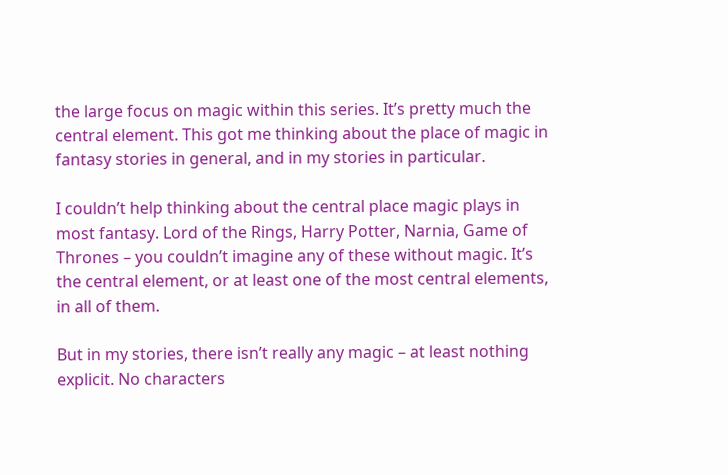the large focus on magic within this series. It’s pretty much the central element. This got me thinking about the place of magic in fantasy stories in general, and in my stories in particular.

I couldn’t help thinking about the central place magic plays in most fantasy. Lord of the Rings, Harry Potter, Narnia, Game of Thrones – you couldn’t imagine any of these without magic. It’s the central element, or at least one of the most central elements, in all of them.

But in my stories, there isn’t really any magic – at least nothing explicit. No characters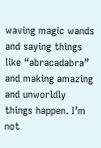waving magic wands and saying things like “abracadabra” and making amazing and unworldly things happen. I’m not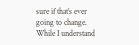sure if that’s ever going to change. While I understand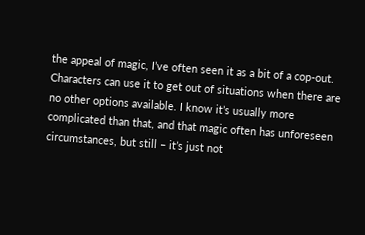the appeal of magic, I’ve often seen it as a bit of a cop-out. Characters can use it to get out of situations when there are no other options available. I know it’s usually more complicated than that, and that magic often has unforeseen circumstances, but still – it’s just not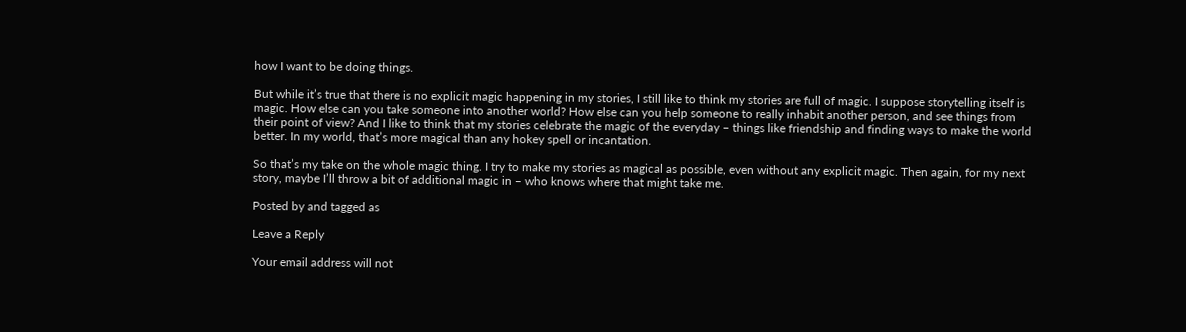how I want to be doing things.

But while it’s true that there is no explicit magic happening in my stories, I still like to think my stories are full of magic. I suppose storytelling itself is magic. How else can you take someone into another world? How else can you help someone to really inhabit another person, and see things from their point of view? And I like to think that my stories celebrate the magic of the everyday – things like friendship and finding ways to make the world better. In my world, that’s more magical than any hokey spell or incantation.

So that’s my take on the whole magic thing. I try to make my stories as magical as possible, even without any explicit magic. Then again, for my next story, maybe I’ll throw a bit of additional magic in – who knows where that might take me.

Posted by and tagged as

Leave a Reply

Your email address will not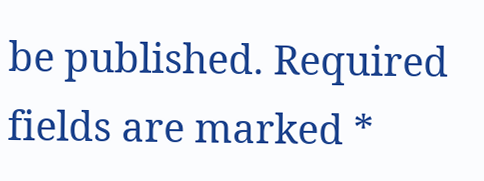be published. Required fields are marked *